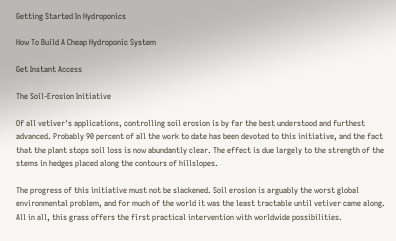Getting Started In Hydroponics

How To Build A Cheap Hydroponic System

Get Instant Access

The Soil-Erosion Initiative

Of all vetiver's applications, controlling soil erosion is by far the best understood and furthest advanced. Probably 90 percent of all the work to date has been devoted to this initiative, and the fact that the plant stops soil loss is now abundantly clear. The effect is due largely to the strength of the stems in hedges placed along the contours of hillslopes.

The progress of this initiative must not be slackened. Soil erosion is arguably the worst global environmental problem, and for much of the world it was the least tractable until vetiver came along. All in all, this grass offers the first practical intervention with worldwide possibilities.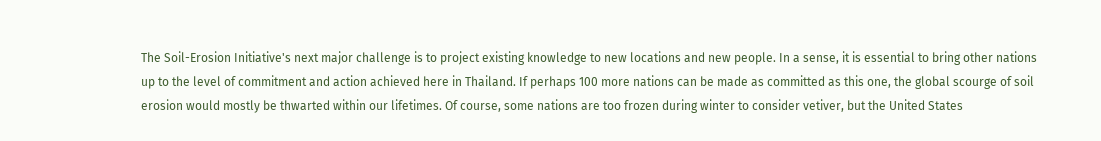The Soil-Erosion Initiative's next major challenge is to project existing knowledge to new locations and new people. In a sense, it is essential to bring other nations up to the level of commitment and action achieved here in Thailand. If perhaps 100 more nations can be made as committed as this one, the global scourge of soil erosion would mostly be thwarted within our lifetimes. Of course, some nations are too frozen during winter to consider vetiver, but the United States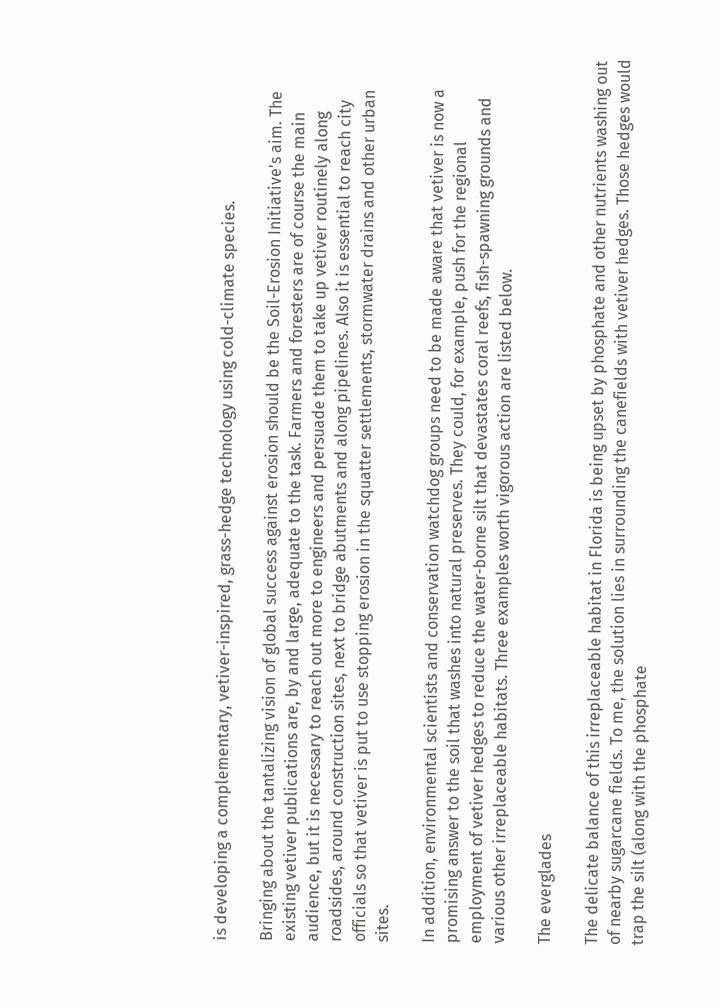is developing a complementary, vetiver-inspired, grass-hedge technology using cold-climate species.

Bringing about the tantalizing vision of global success against erosion should be the Soil-Erosion Initiative's aim. The existing vetiver publications are, by and large, adequate to the task. Farmers and foresters are of course the main audience, but it is necessary to reach out more to engineers and persuade them to take up vetiver routinely along roadsides, around construction sites, next to bridge abutments and along pipelines. Also it is essential to reach city officials so that vetiver is put to use stopping erosion in the squatter settlements, stormwater drains and other urban sites.

In addition, environmental scientists and conservation watchdog groups need to be made aware that vetiver is now a promising answer to the soil that washes into natural preserves. They could, for example, push for the regional employment of vetiver hedges to reduce the water-borne silt that devastates coral reefs, fish-spawning grounds and various other irreplaceable habitats. Three examples worth vigorous action are listed below.

The everglades

The delicate balance of this irreplaceable habitat in Florida is being upset by phosphate and other nutrients washing out of nearby sugarcane fields. To me, the solution lies in surrounding the canefields with vetiver hedges. Those hedges would trap the silt (along with the phosphate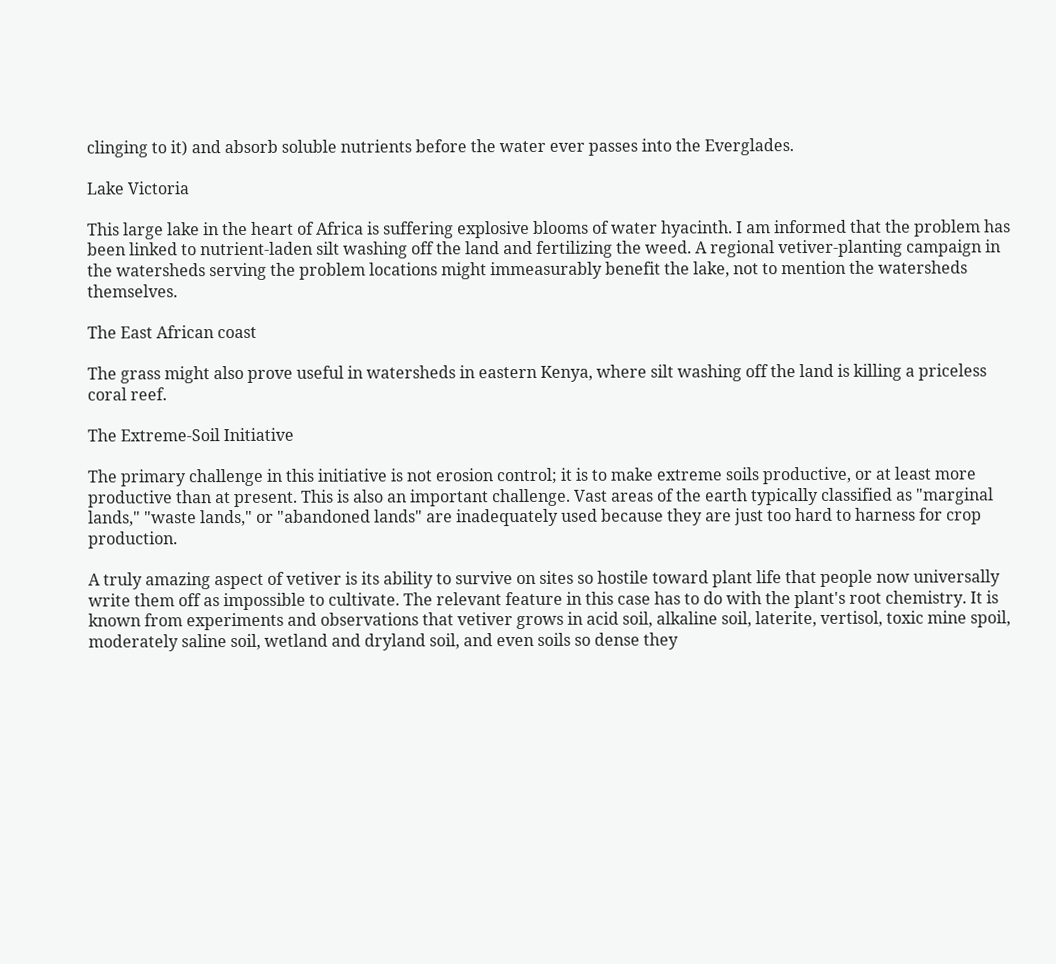clinging to it) and absorb soluble nutrients before the water ever passes into the Everglades.

Lake Victoria

This large lake in the heart of Africa is suffering explosive blooms of water hyacinth. I am informed that the problem has been linked to nutrient-laden silt washing off the land and fertilizing the weed. A regional vetiver-planting campaign in the watersheds serving the problem locations might immeasurably benefit the lake, not to mention the watersheds themselves.

The East African coast

The grass might also prove useful in watersheds in eastern Kenya, where silt washing off the land is killing a priceless coral reef.

The Extreme-Soil Initiative

The primary challenge in this initiative is not erosion control; it is to make extreme soils productive, or at least more productive than at present. This is also an important challenge. Vast areas of the earth typically classified as "marginal lands," "waste lands," or "abandoned lands" are inadequately used because they are just too hard to harness for crop production.

A truly amazing aspect of vetiver is its ability to survive on sites so hostile toward plant life that people now universally write them off as impossible to cultivate. The relevant feature in this case has to do with the plant's root chemistry. It is known from experiments and observations that vetiver grows in acid soil, alkaline soil, laterite, vertisol, toxic mine spoil, moderately saline soil, wetland and dryland soil, and even soils so dense they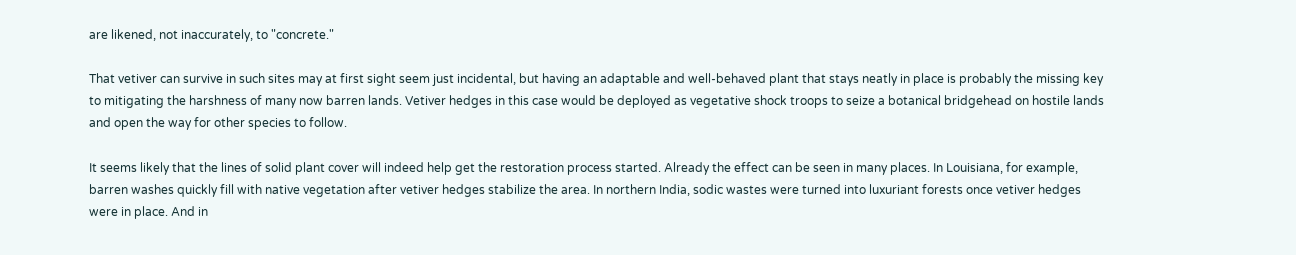are likened, not inaccurately, to "concrete."

That vetiver can survive in such sites may at first sight seem just incidental, but having an adaptable and well-behaved plant that stays neatly in place is probably the missing key to mitigating the harshness of many now barren lands. Vetiver hedges in this case would be deployed as vegetative shock troops to seize a botanical bridgehead on hostile lands and open the way for other species to follow.

It seems likely that the lines of solid plant cover will indeed help get the restoration process started. Already the effect can be seen in many places. In Louisiana, for example, barren washes quickly fill with native vegetation after vetiver hedges stabilize the area. In northern India, sodic wastes were turned into luxuriant forests once vetiver hedges were in place. And in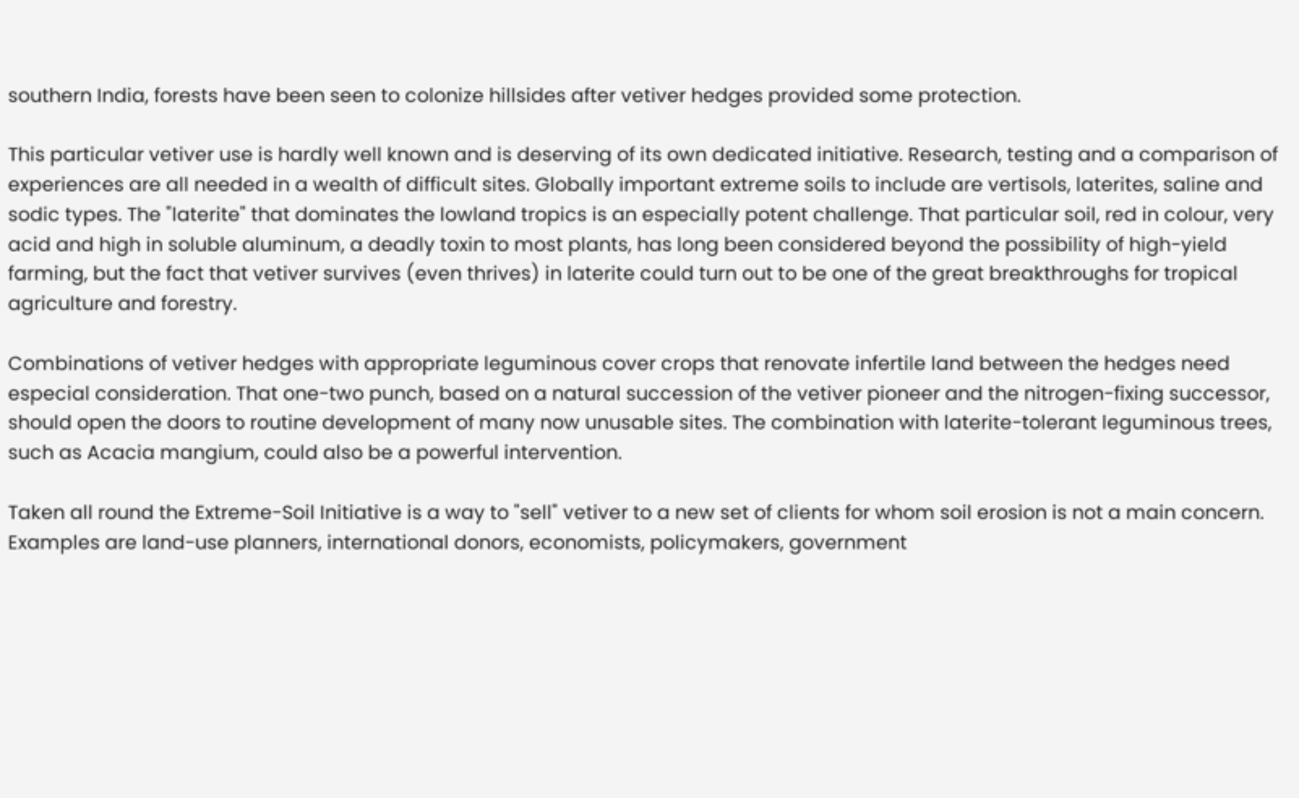southern India, forests have been seen to colonize hillsides after vetiver hedges provided some protection.

This particular vetiver use is hardly well known and is deserving of its own dedicated initiative. Research, testing and a comparison of experiences are all needed in a wealth of difficult sites. Globally important extreme soils to include are vertisols, laterites, saline and sodic types. The "laterite" that dominates the lowland tropics is an especially potent challenge. That particular soil, red in colour, very acid and high in soluble aluminum, a deadly toxin to most plants, has long been considered beyond the possibility of high-yield farming, but the fact that vetiver survives (even thrives) in laterite could turn out to be one of the great breakthroughs for tropical agriculture and forestry.

Combinations of vetiver hedges with appropriate leguminous cover crops that renovate infertile land between the hedges need especial consideration. That one-two punch, based on a natural succession of the vetiver pioneer and the nitrogen-fixing successor, should open the doors to routine development of many now unusable sites. The combination with laterite-tolerant leguminous trees, such as Acacia mangium, could also be a powerful intervention.

Taken all round the Extreme-Soil Initiative is a way to "sell" vetiver to a new set of clients for whom soil erosion is not a main concern. Examples are land-use planners, international donors, economists, policymakers, government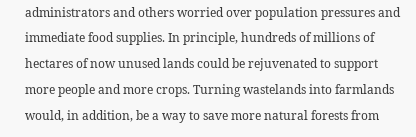administrators and others worried over population pressures and immediate food supplies. In principle, hundreds of millions of hectares of now unused lands could be rejuvenated to support more people and more crops. Turning wastelands into farmlands would, in addition, be a way to save more natural forests from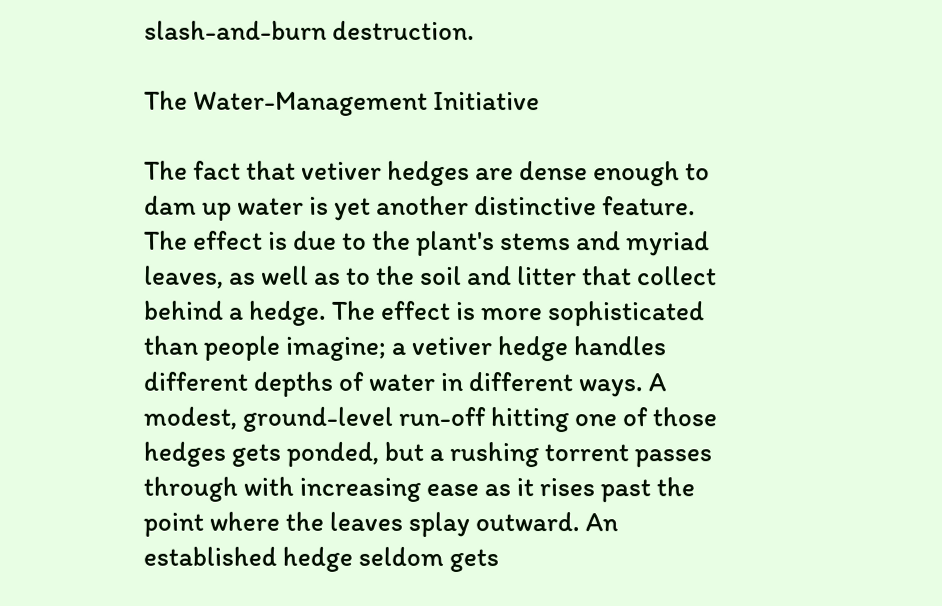slash-and-burn destruction.

The Water-Management Initiative

The fact that vetiver hedges are dense enough to dam up water is yet another distinctive feature. The effect is due to the plant's stems and myriad leaves, as well as to the soil and litter that collect behind a hedge. The effect is more sophisticated than people imagine; a vetiver hedge handles different depths of water in different ways. A modest, ground-level run-off hitting one of those hedges gets ponded, but a rushing torrent passes through with increasing ease as it rises past the point where the leaves splay outward. An established hedge seldom gets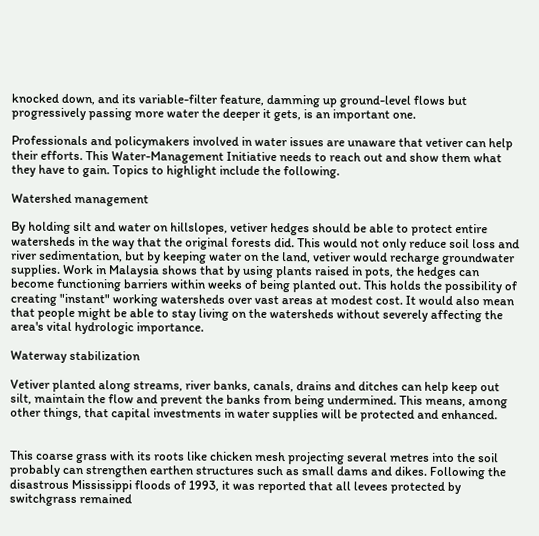knocked down, and its variable-filter feature, damming up ground-level flows but progressively passing more water the deeper it gets, is an important one.

Professionals and policymakers involved in water issues are unaware that vetiver can help their efforts. This Water-Management Initiative needs to reach out and show them what they have to gain. Topics to highlight include the following.

Watershed management

By holding silt and water on hillslopes, vetiver hedges should be able to protect entire watersheds in the way that the original forests did. This would not only reduce soil loss and river sedimentation, but by keeping water on the land, vetiver would recharge groundwater supplies. Work in Malaysia shows that by using plants raised in pots, the hedges can become functioning barriers within weeks of being planted out. This holds the possibility of creating "instant" working watersheds over vast areas at modest cost. It would also mean that people might be able to stay living on the watersheds without severely affecting the area's vital hydrologic importance.

Waterway stabilization

Vetiver planted along streams, river banks, canals, drains and ditches can help keep out silt, maintain the flow and prevent the banks from being undermined. This means, among other things, that capital investments in water supplies will be protected and enhanced.


This coarse grass with its roots like chicken mesh projecting several metres into the soil probably can strengthen earthen structures such as small dams and dikes. Following the disastrous Mississippi floods of 1993, it was reported that all levees protected by switchgrass remained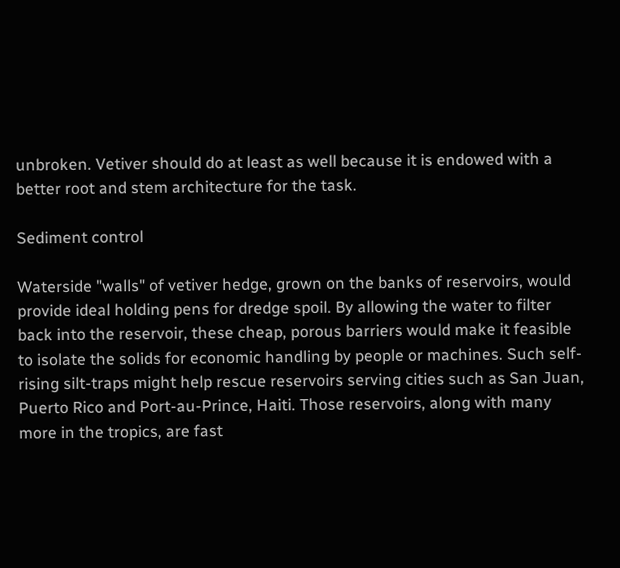unbroken. Vetiver should do at least as well because it is endowed with a better root and stem architecture for the task.

Sediment control

Waterside "walls" of vetiver hedge, grown on the banks of reservoirs, would provide ideal holding pens for dredge spoil. By allowing the water to filter back into the reservoir, these cheap, porous barriers would make it feasible to isolate the solids for economic handling by people or machines. Such self-rising silt-traps might help rescue reservoirs serving cities such as San Juan, Puerto Rico and Port-au-Prince, Haiti. Those reservoirs, along with many more in the tropics, are fast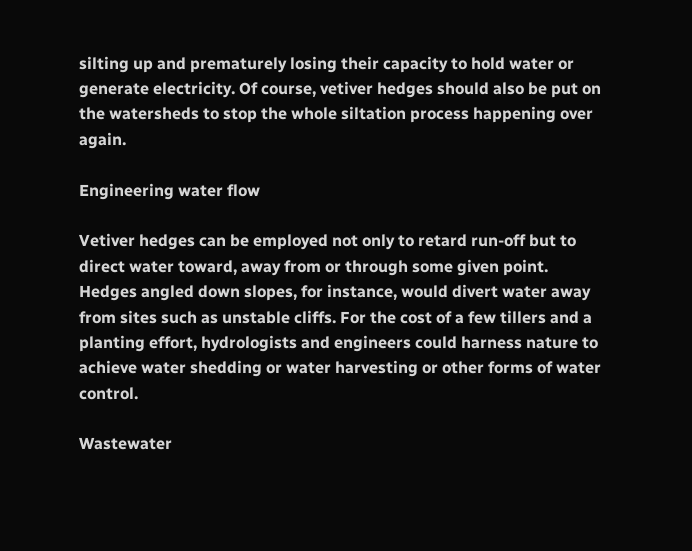silting up and prematurely losing their capacity to hold water or generate electricity. Of course, vetiver hedges should also be put on the watersheds to stop the whole siltation process happening over again.

Engineering water flow

Vetiver hedges can be employed not only to retard run-off but to direct water toward, away from or through some given point. Hedges angled down slopes, for instance, would divert water away from sites such as unstable cliffs. For the cost of a few tillers and a planting effort, hydrologists and engineers could harness nature to achieve water shedding or water harvesting or other forms of water control.

Wastewater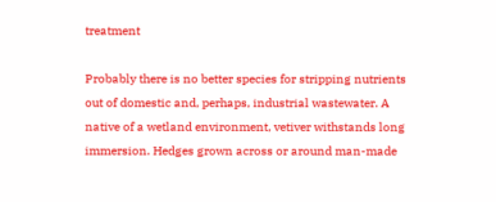treatment

Probably there is no better species for stripping nutrients out of domestic and, perhaps, industrial wastewater. A native of a wetland environment, vetiver withstands long immersion. Hedges grown across or around man-made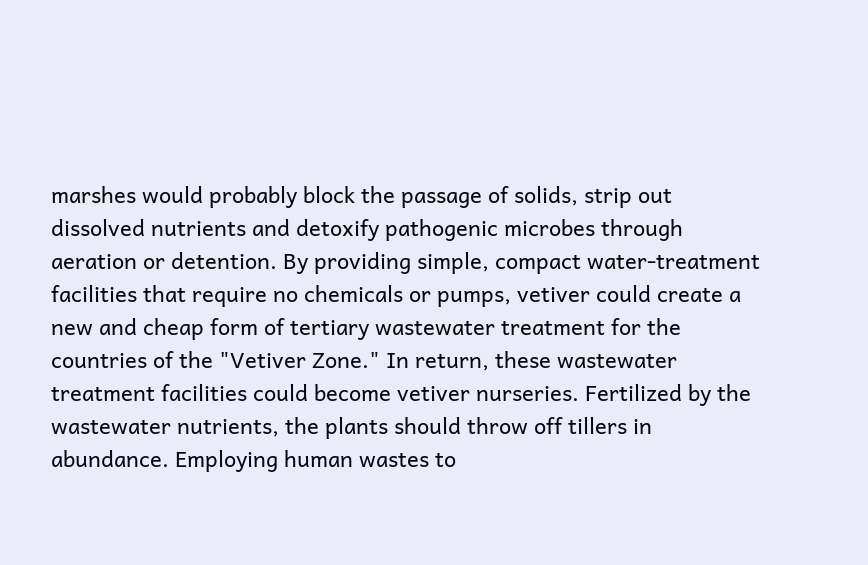marshes would probably block the passage of solids, strip out dissolved nutrients and detoxify pathogenic microbes through aeration or detention. By providing simple, compact water-treatment facilities that require no chemicals or pumps, vetiver could create a new and cheap form of tertiary wastewater treatment for the countries of the "Vetiver Zone." In return, these wastewater treatment facilities could become vetiver nurseries. Fertilized by the wastewater nutrients, the plants should throw off tillers in abundance. Employing human wastes to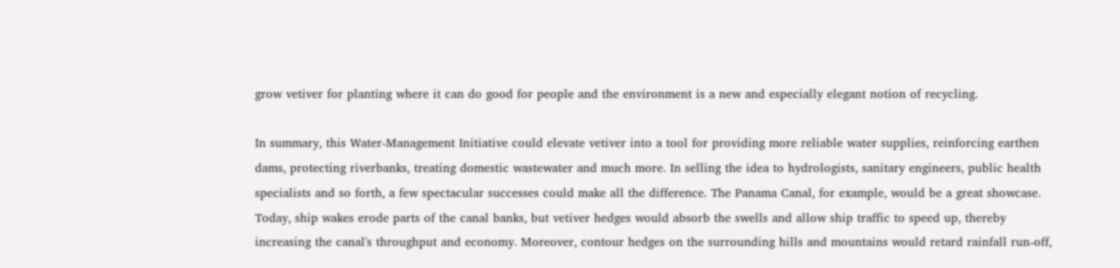grow vetiver for planting where it can do good for people and the environment is a new and especially elegant notion of recycling.

In summary, this Water-Management Initiative could elevate vetiver into a tool for providing more reliable water supplies, reinforcing earthen dams, protecting riverbanks, treating domestic wastewater and much more. In selling the idea to hydrologists, sanitary engineers, public health specialists and so forth, a few spectacular successes could make all the difference. The Panama Canal, for example, would be a great showcase. Today, ship wakes erode parts of the canal banks, but vetiver hedges would absorb the swells and allow ship traffic to speed up, thereby increasing the canal's throughput and economy. Moreover, contour hedges on the surrounding hills and mountains would retard rainfall run-off,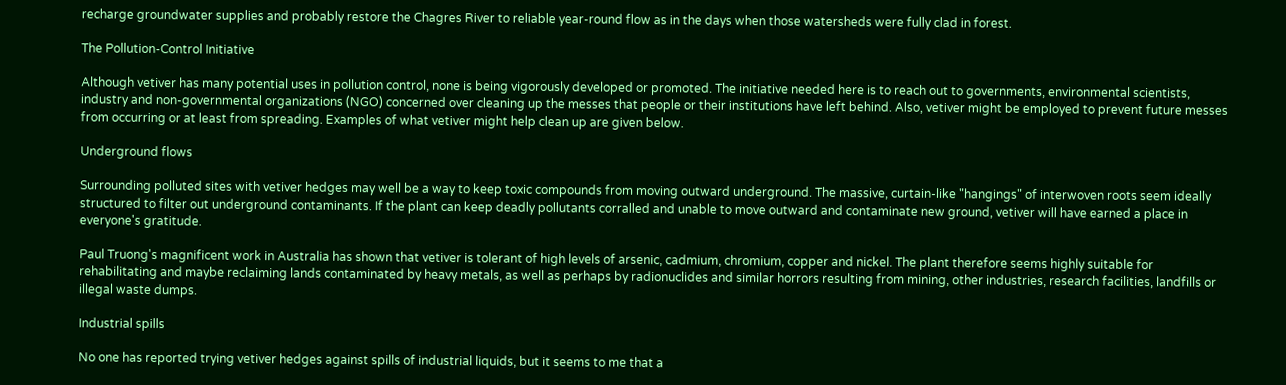recharge groundwater supplies and probably restore the Chagres River to reliable year-round flow as in the days when those watersheds were fully clad in forest.

The Pollution-Control Initiative

Although vetiver has many potential uses in pollution control, none is being vigorously developed or promoted. The initiative needed here is to reach out to governments, environmental scientists, industry and non-governmental organizations (NGO) concerned over cleaning up the messes that people or their institutions have left behind. Also, vetiver might be employed to prevent future messes from occurring or at least from spreading. Examples of what vetiver might help clean up are given below.

Underground flows

Surrounding polluted sites with vetiver hedges may well be a way to keep toxic compounds from moving outward underground. The massive, curtain-like "hangings" of interwoven roots seem ideally structured to filter out underground contaminants. If the plant can keep deadly pollutants corralled and unable to move outward and contaminate new ground, vetiver will have earned a place in everyone's gratitude.

Paul Truong's magnificent work in Australia has shown that vetiver is tolerant of high levels of arsenic, cadmium, chromium, copper and nickel. The plant therefore seems highly suitable for rehabilitating and maybe reclaiming lands contaminated by heavy metals, as well as perhaps by radionuclides and similar horrors resulting from mining, other industries, research facilities, landfills or illegal waste dumps.

Industrial spills

No one has reported trying vetiver hedges against spills of industrial liquids, but it seems to me that a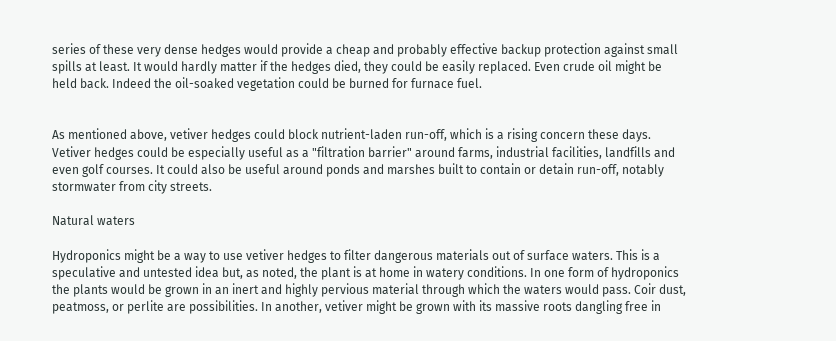series of these very dense hedges would provide a cheap and probably effective backup protection against small spills at least. It would hardly matter if the hedges died, they could be easily replaced. Even crude oil might be held back. Indeed the oil-soaked vegetation could be burned for furnace fuel.


As mentioned above, vetiver hedges could block nutrient-laden run-off, which is a rising concern these days. Vetiver hedges could be especially useful as a "filtration barrier" around farms, industrial facilities, landfills and even golf courses. It could also be useful around ponds and marshes built to contain or detain run-off, notably stormwater from city streets.

Natural waters

Hydroponics might be a way to use vetiver hedges to filter dangerous materials out of surface waters. This is a speculative and untested idea but, as noted, the plant is at home in watery conditions. In one form of hydroponics the plants would be grown in an inert and highly pervious material through which the waters would pass. Coir dust, peatmoss, or perlite are possibilities. In another, vetiver might be grown with its massive roots dangling free in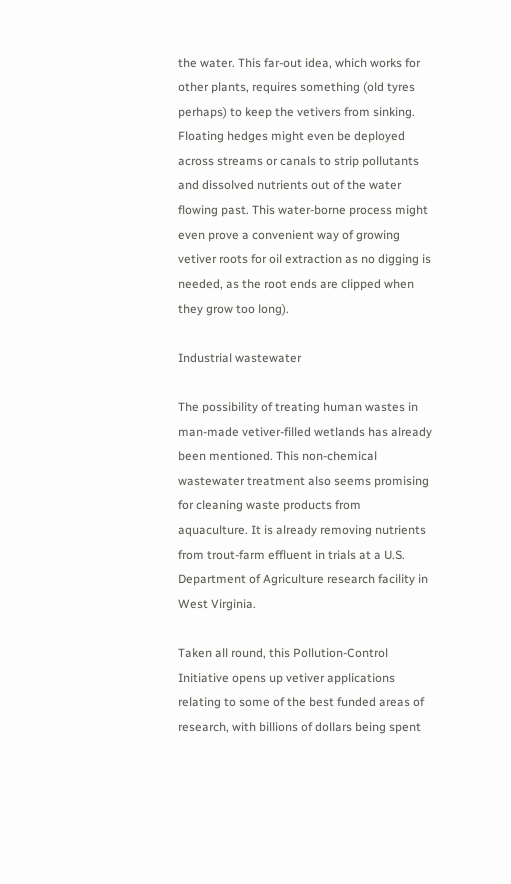the water. This far-out idea, which works for other plants, requires something (old tyres perhaps) to keep the vetivers from sinking. Floating hedges might even be deployed across streams or canals to strip pollutants and dissolved nutrients out of the water flowing past. This water-borne process might even prove a convenient way of growing vetiver roots for oil extraction as no digging is needed, as the root ends are clipped when they grow too long).

Industrial wastewater

The possibility of treating human wastes in man-made vetiver-filled wetlands has already been mentioned. This non-chemical wastewater treatment also seems promising for cleaning waste products from aquaculture. It is already removing nutrients from trout-farm effluent in trials at a U.S. Department of Agriculture research facility in West Virginia.

Taken all round, this Pollution-Control Initiative opens up vetiver applications relating to some of the best funded areas of research, with billions of dollars being spent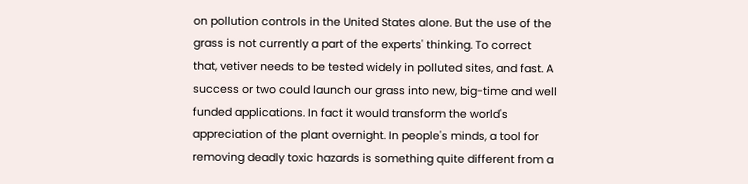on pollution controls in the United States alone. But the use of the grass is not currently a part of the experts' thinking. To correct that, vetiver needs to be tested widely in polluted sites, and fast. A success or two could launch our grass into new, big-time and well funded applications. In fact it would transform the world's appreciation of the plant overnight. In people's minds, a tool for removing deadly toxic hazards is something quite different from a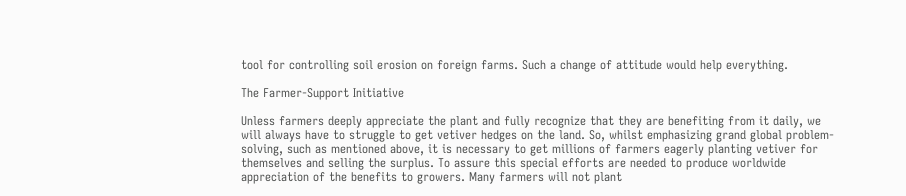tool for controlling soil erosion on foreign farms. Such a change of attitude would help everything.

The Farmer-Support Initiative

Unless farmers deeply appreciate the plant and fully recognize that they are benefiting from it daily, we will always have to struggle to get vetiver hedges on the land. So, whilst emphasizing grand global problem-solving, such as mentioned above, it is necessary to get millions of farmers eagerly planting vetiver for themselves and selling the surplus. To assure this special efforts are needed to produce worldwide appreciation of the benefits to growers. Many farmers will not plant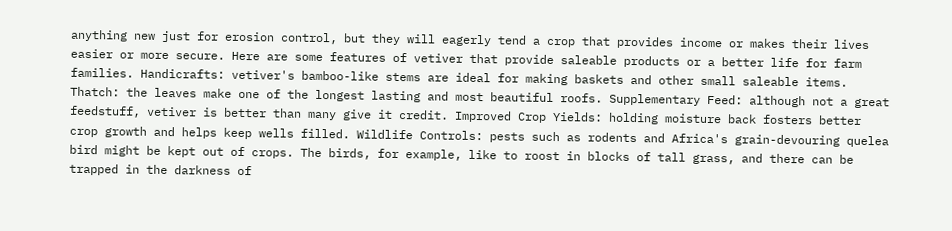anything new just for erosion control, but they will eagerly tend a crop that provides income or makes their lives easier or more secure. Here are some features of vetiver that provide saleable products or a better life for farm families. Handicrafts: vetiver's bamboo-like stems are ideal for making baskets and other small saleable items. Thatch: the leaves make one of the longest lasting and most beautiful roofs. Supplementary Feed: although not a great feedstuff, vetiver is better than many give it credit. Improved Crop Yields: holding moisture back fosters better crop growth and helps keep wells filled. Wildlife Controls: pests such as rodents and Africa's grain-devouring quelea bird might be kept out of crops. The birds, for example, like to roost in blocks of tall grass, and there can be trapped in the darkness of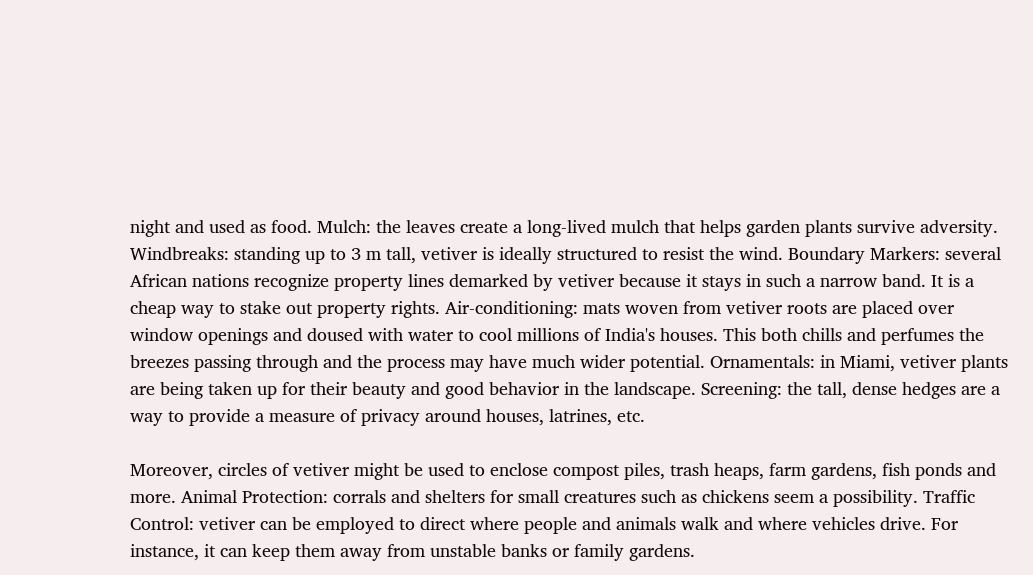night and used as food. Mulch: the leaves create a long-lived mulch that helps garden plants survive adversity. Windbreaks: standing up to 3 m tall, vetiver is ideally structured to resist the wind. Boundary Markers: several African nations recognize property lines demarked by vetiver because it stays in such a narrow band. It is a cheap way to stake out property rights. Air-conditioning: mats woven from vetiver roots are placed over window openings and doused with water to cool millions of India's houses. This both chills and perfumes the breezes passing through and the process may have much wider potential. Ornamentals: in Miami, vetiver plants are being taken up for their beauty and good behavior in the landscape. Screening: the tall, dense hedges are a way to provide a measure of privacy around houses, latrines, etc.

Moreover, circles of vetiver might be used to enclose compost piles, trash heaps, farm gardens, fish ponds and more. Animal Protection: corrals and shelters for small creatures such as chickens seem a possibility. Traffic Control: vetiver can be employed to direct where people and animals walk and where vehicles drive. For instance, it can keep them away from unstable banks or family gardens.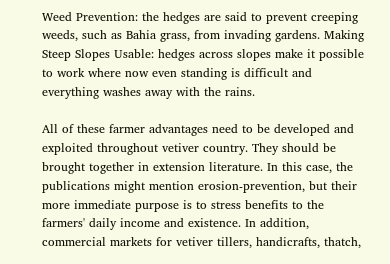Weed Prevention: the hedges are said to prevent creeping weeds, such as Bahia grass, from invading gardens. Making Steep Slopes Usable: hedges across slopes make it possible to work where now even standing is difficult and everything washes away with the rains.

All of these farmer advantages need to be developed and exploited throughout vetiver country. They should be brought together in extension literature. In this case, the publications might mention erosion-prevention, but their more immediate purpose is to stress benefits to the farmers' daily income and existence. In addition, commercial markets for vetiver tillers, handicrafts, thatch,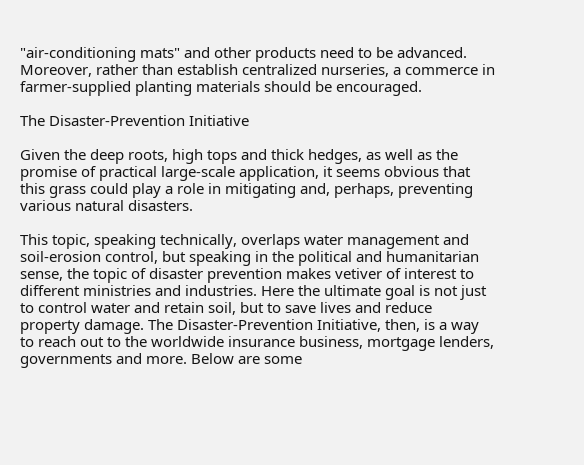"air-conditioning mats" and other products need to be advanced. Moreover, rather than establish centralized nurseries, a commerce in farmer-supplied planting materials should be encouraged.

The Disaster-Prevention Initiative

Given the deep roots, high tops and thick hedges, as well as the promise of practical large-scale application, it seems obvious that this grass could play a role in mitigating and, perhaps, preventing various natural disasters.

This topic, speaking technically, overlaps water management and soil-erosion control, but speaking in the political and humanitarian sense, the topic of disaster prevention makes vetiver of interest to different ministries and industries. Here the ultimate goal is not just to control water and retain soil, but to save lives and reduce property damage. The Disaster-Prevention Initiative, then, is a way to reach out to the worldwide insurance business, mortgage lenders, governments and more. Below are some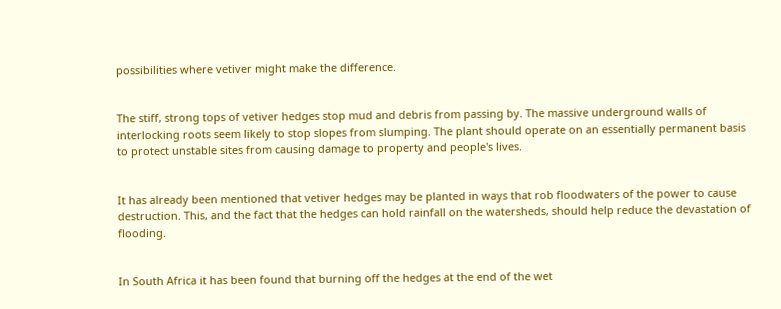possibilities where vetiver might make the difference.


The stiff, strong tops of vetiver hedges stop mud and debris from passing by. The massive underground walls of interlocking roots seem likely to stop slopes from slumping. The plant should operate on an essentially permanent basis to protect unstable sites from causing damage to property and people's lives.


It has already been mentioned that vetiver hedges may be planted in ways that rob floodwaters of the power to cause destruction. This, and the fact that the hedges can hold rainfall on the watersheds, should help reduce the devastation of flooding.


In South Africa it has been found that burning off the hedges at the end of the wet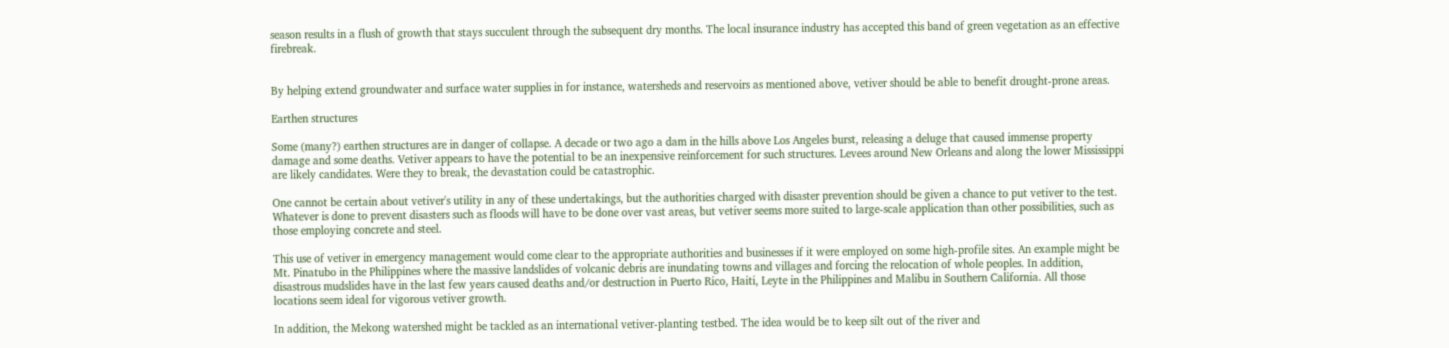season results in a flush of growth that stays succulent through the subsequent dry months. The local insurance industry has accepted this band of green vegetation as an effective firebreak.


By helping extend groundwater and surface water supplies in for instance, watersheds and reservoirs as mentioned above, vetiver should be able to benefit drought-prone areas.

Earthen structures

Some (many?) earthen structures are in danger of collapse. A decade or two ago a dam in the hills above Los Angeles burst, releasing a deluge that caused immense property damage and some deaths. Vetiver appears to have the potential to be an inexpensive reinforcement for such structures. Levees around New Orleans and along the lower Mississippi are likely candidates. Were they to break, the devastation could be catastrophic.

One cannot be certain about vetiver's utility in any of these undertakings, but the authorities charged with disaster prevention should be given a chance to put vetiver to the test. Whatever is done to prevent disasters such as floods will have to be done over vast areas, but vetiver seems more suited to large-scale application than other possibilities, such as those employing concrete and steel.

This use of vetiver in emergency management would come clear to the appropriate authorities and businesses if it were employed on some high-profile sites. An example might be Mt. Pinatubo in the Philippines where the massive landslides of volcanic debris are inundating towns and villages and forcing the relocation of whole peoples. In addition, disastrous mudslides have in the last few years caused deaths and/or destruction in Puerto Rico, Haiti, Leyte in the Philippines and Malibu in Southern California. All those locations seem ideal for vigorous vetiver growth.

In addition, the Mekong watershed might be tackled as an international vetiver-planting testbed. The idea would be to keep silt out of the river and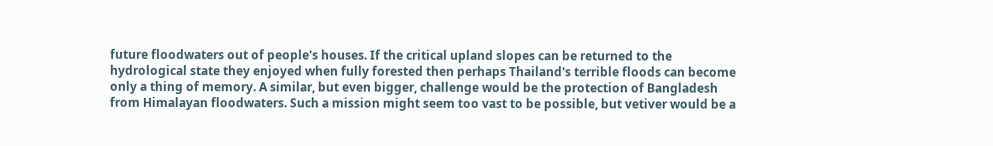future floodwaters out of people's houses. If the critical upland slopes can be returned to the hydrological state they enjoyed when fully forested then perhaps Thailand's terrible floods can become only a thing of memory. A similar, but even bigger, challenge would be the protection of Bangladesh from Himalayan floodwaters. Such a mission might seem too vast to be possible, but vetiver would be a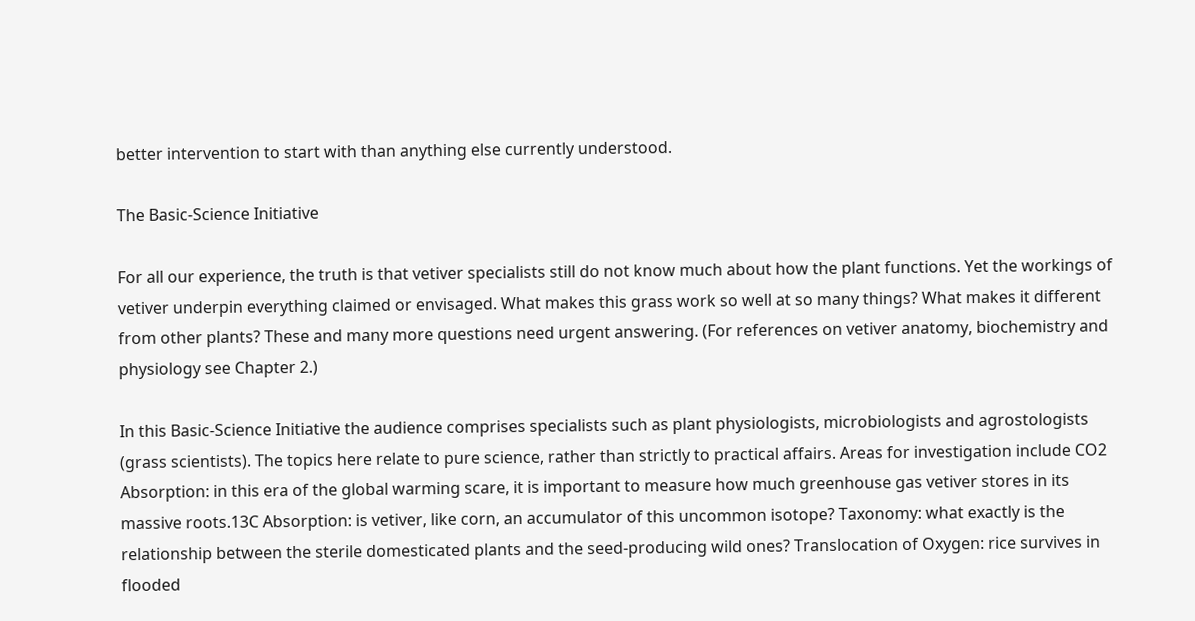better intervention to start with than anything else currently understood.

The Basic-Science Initiative

For all our experience, the truth is that vetiver specialists still do not know much about how the plant functions. Yet the workings of vetiver underpin everything claimed or envisaged. What makes this grass work so well at so many things? What makes it different from other plants? These and many more questions need urgent answering. (For references on vetiver anatomy, biochemistry and physiology see Chapter 2.)

In this Basic-Science Initiative the audience comprises specialists such as plant physiologists, microbiologists and agrostologists (grass scientists). The topics here relate to pure science, rather than strictly to practical affairs. Areas for investigation include CO2 Absorption: in this era of the global warming scare, it is important to measure how much greenhouse gas vetiver stores in its massive roots.13C Absorption: is vetiver, like corn, an accumulator of this uncommon isotope? Taxonomy: what exactly is the relationship between the sterile domesticated plants and the seed-producing wild ones? Translocation of Oxygen: rice survives in flooded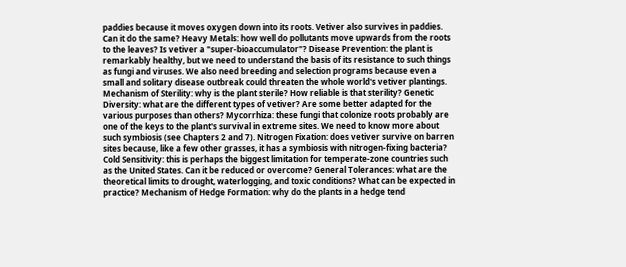paddies because it moves oxygen down into its roots. Vetiver also survives in paddies. Can it do the same? Heavy Metals: how well do pollutants move upwards from the roots to the leaves? Is vetiver a "super-bioaccumulator"? Disease Prevention: the plant is remarkably healthy, but we need to understand the basis of its resistance to such things as fungi and viruses. We also need breeding and selection programs because even a small and solitary disease outbreak could threaten the whole world's vetiver plantings. Mechanism of Sterility: why is the plant sterile? How reliable is that sterility? Genetic Diversity: what are the different types of vetiver? Are some better adapted for the various purposes than others? Mycorrhiza: these fungi that colonize roots probably are one of the keys to the plant's survival in extreme sites. We need to know more about such symbiosis (see Chapters 2 and 7). Nitrogen Fixation: does vetiver survive on barren sites because, like a few other grasses, it has a symbiosis with nitrogen-fixing bacteria? Cold Sensitivity: this is perhaps the biggest limitation for temperate-zone countries such as the United States. Can it be reduced or overcome? General Tolerances: what are the theoretical limits to drought, waterlogging, and toxic conditions? What can be expected in practice? Mechanism of Hedge Formation: why do the plants in a hedge tend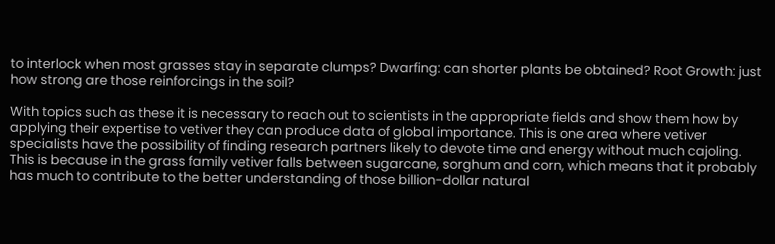to interlock when most grasses stay in separate clumps? Dwarfing: can shorter plants be obtained? Root Growth: just how strong are those reinforcings in the soil?

With topics such as these it is necessary to reach out to scientists in the appropriate fields and show them how by applying their expertise to vetiver they can produce data of global importance. This is one area where vetiver specialists have the possibility of finding research partners likely to devote time and energy without much cajoling. This is because in the grass family vetiver falls between sugarcane, sorghum and corn, which means that it probably has much to contribute to the better understanding of those billion-dollar natural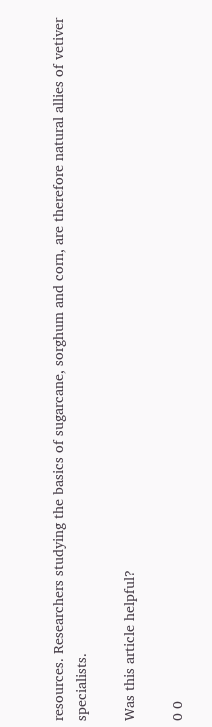resources. Researchers studying the basics of sugarcane, sorghum and corn, are therefore natural allies of vetiver specialists.

Was this article helpful?

0 0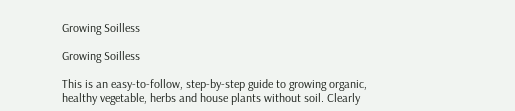Growing Soilless

Growing Soilless

This is an easy-to-follow, step-by-step guide to growing organic, healthy vegetable, herbs and house plants without soil. Clearly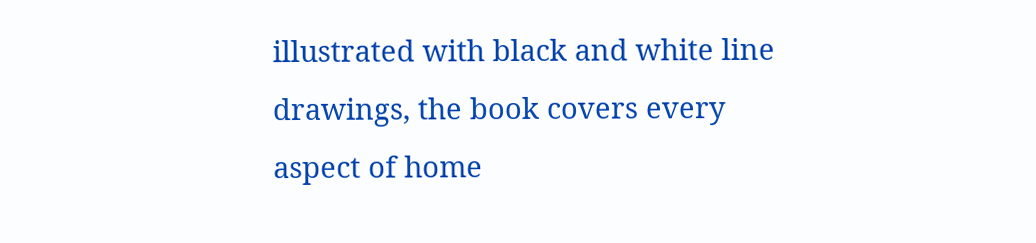illustrated with black and white line drawings, the book covers every aspect of home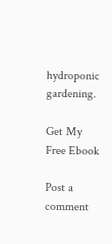hydroponic gardening.

Get My Free Ebook

Post a comment